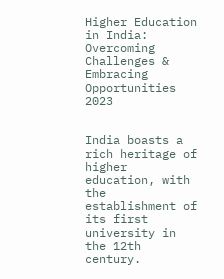Higher Education in India: Overcoming Challenges & Embracing Opportunities 2023


India boasts a rich heritage of higher education, with the establishment of its first university in the 12th century.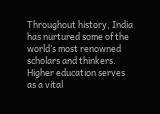Throughout history, India has nurtured some of the world’s most renowned scholars and thinkers. Higher education serves as a vital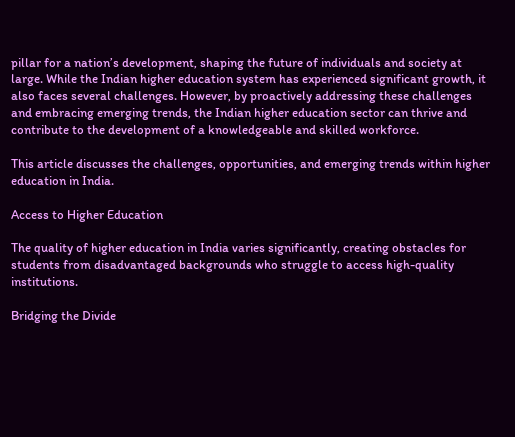pillar for a nation’s development, shaping the future of individuals and society at large. While the Indian higher education system has experienced significant growth, it also faces several challenges. However, by proactively addressing these challenges and embracing emerging trends, the Indian higher education sector can thrive and contribute to the development of a knowledgeable and skilled workforce.

This article discusses the challenges, opportunities, and emerging trends within higher education in India.

Access to Higher Education

The quality of higher education in India varies significantly, creating obstacles for students from disadvantaged backgrounds who struggle to access high-quality institutions.

Bridging the Divide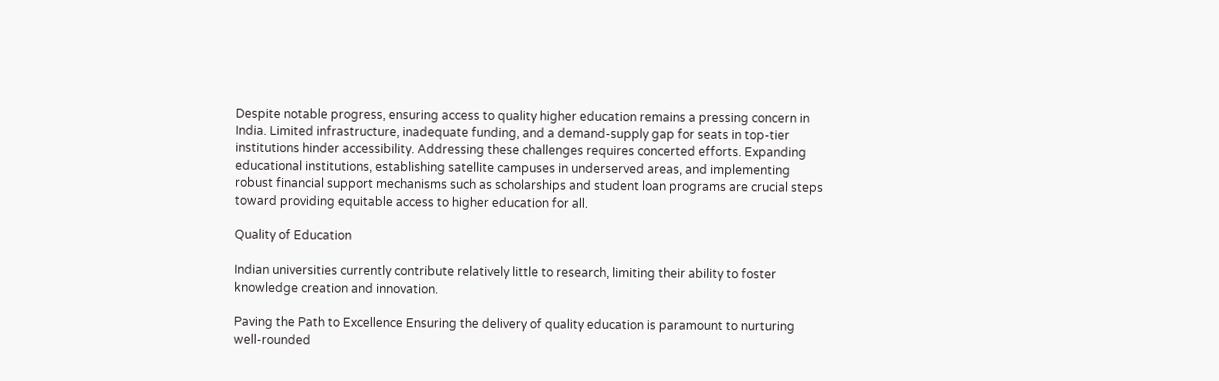Despite notable progress, ensuring access to quality higher education remains a pressing concern in India. Limited infrastructure, inadequate funding, and a demand-supply gap for seats in top-tier institutions hinder accessibility. Addressing these challenges requires concerted efforts. Expanding educational institutions, establishing satellite campuses in underserved areas, and implementing robust financial support mechanisms such as scholarships and student loan programs are crucial steps toward providing equitable access to higher education for all.

Quality of Education

Indian universities currently contribute relatively little to research, limiting their ability to foster knowledge creation and innovation.

Paving the Path to Excellence Ensuring the delivery of quality education is paramount to nurturing well-rounded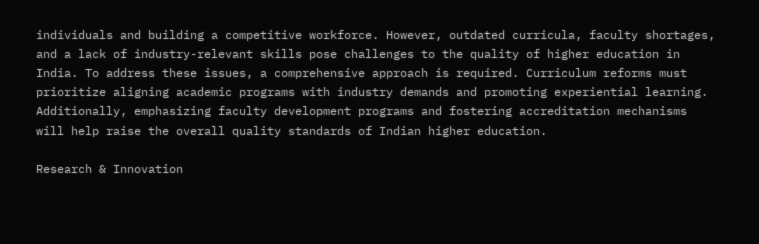individuals and building a competitive workforce. However, outdated curricula, faculty shortages, and a lack of industry-relevant skills pose challenges to the quality of higher education in India. To address these issues, a comprehensive approach is required. Curriculum reforms must prioritize aligning academic programs with industry demands and promoting experiential learning. Additionally, emphasizing faculty development programs and fostering accreditation mechanisms will help raise the overall quality standards of Indian higher education.

Research & Innovation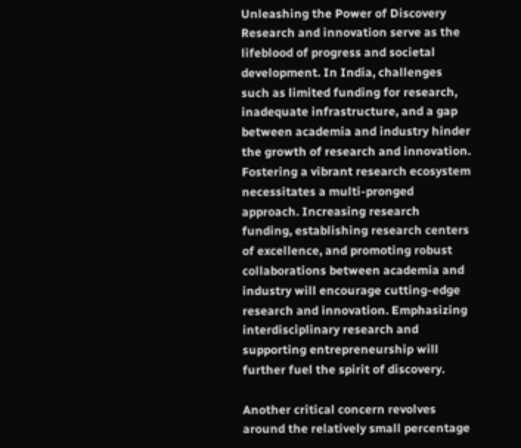Unleashing the Power of Discovery Research and innovation serve as the lifeblood of progress and societal development. In India, challenges such as limited funding for research, inadequate infrastructure, and a gap between academia and industry hinder the growth of research and innovation. Fostering a vibrant research ecosystem necessitates a multi-pronged approach. Increasing research funding, establishing research centers of excellence, and promoting robust collaborations between academia and industry will encourage cutting-edge research and innovation. Emphasizing interdisciplinary research and supporting entrepreneurship will further fuel the spirit of discovery.

Another critical concern revolves around the relatively small percentage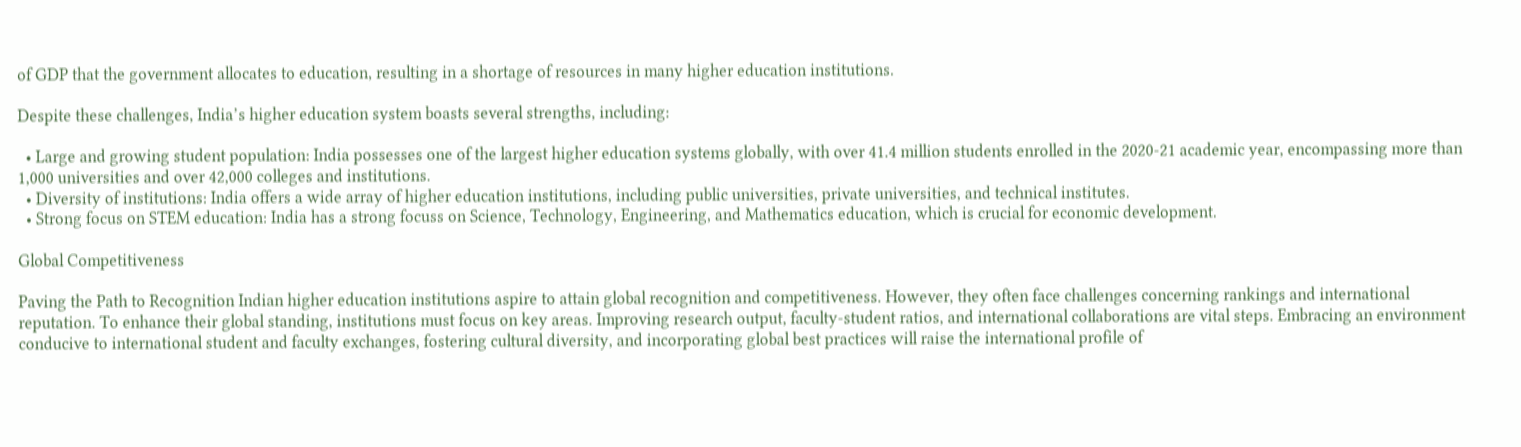of GDP that the government allocates to education, resulting in a shortage of resources in many higher education institutions.

Despite these challenges, India’s higher education system boasts several strengths, including:

  • Large and growing student population: India possesses one of the largest higher education systems globally, with over 41.4 million students enrolled in the 2020-21 academic year, encompassing more than 1,000 universities and over 42,000 colleges and institutions.
  • Diversity of institutions: India offers a wide array of higher education institutions, including public universities, private universities, and technical institutes.
  • Strong focus on STEM education: India has a strong focuss on Science, Technology, Engineering, and Mathematics education, which is crucial for economic development.

Global Competitiveness

Paving the Path to Recognition Indian higher education institutions aspire to attain global recognition and competitiveness. However, they often face challenges concerning rankings and international reputation. To enhance their global standing, institutions must focus on key areas. Improving research output, faculty-student ratios, and international collaborations are vital steps. Embracing an environment conducive to international student and faculty exchanges, fostering cultural diversity, and incorporating global best practices will raise the international profile of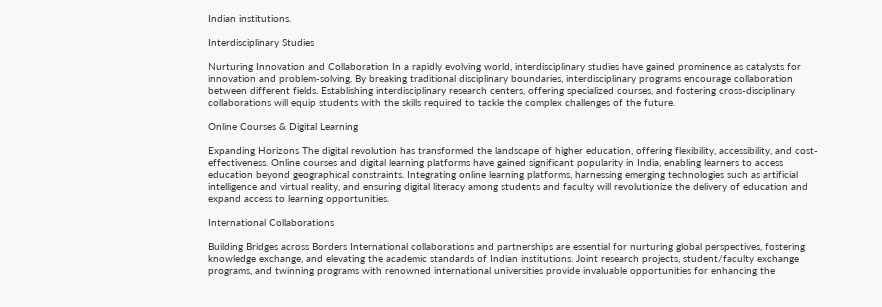Indian institutions.

Interdisciplinary Studies

Nurturing Innovation and Collaboration In a rapidly evolving world, interdisciplinary studies have gained prominence as catalysts for innovation and problem-solving. By breaking traditional disciplinary boundaries, interdisciplinary programs encourage collaboration between different fields. Establishing interdisciplinary research centers, offering specialized courses, and fostering cross-disciplinary collaborations will equip students with the skills required to tackle the complex challenges of the future.

Online Courses & Digital Learning

Expanding Horizons The digital revolution has transformed the landscape of higher education, offering flexibility, accessibility, and cost-effectiveness. Online courses and digital learning platforms have gained significant popularity in India, enabling learners to access education beyond geographical constraints. Integrating online learning platforms, harnessing emerging technologies such as artificial intelligence and virtual reality, and ensuring digital literacy among students and faculty will revolutionize the delivery of education and expand access to learning opportunities.

International Collaborations

Building Bridges across Borders International collaborations and partnerships are essential for nurturing global perspectives, fostering knowledge exchange, and elevating the academic standards of Indian institutions. Joint research projects, student/faculty exchange programs, and twinning programs with renowned international universities provide invaluable opportunities for enhancing the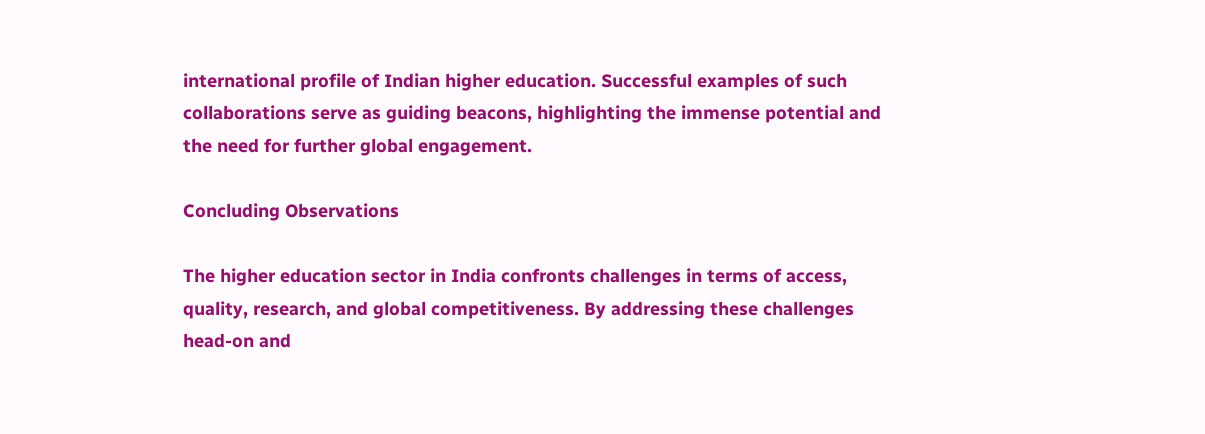international profile of Indian higher education. Successful examples of such collaborations serve as guiding beacons, highlighting the immense potential and the need for further global engagement.

Concluding Observations

The higher education sector in India confronts challenges in terms of access, quality, research, and global competitiveness. By addressing these challenges head-on and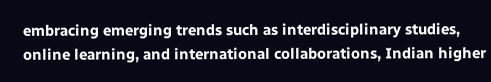embracing emerging trends such as interdisciplinary studies, online learning, and international collaborations, Indian higher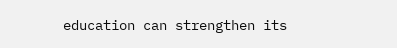education can strengthen its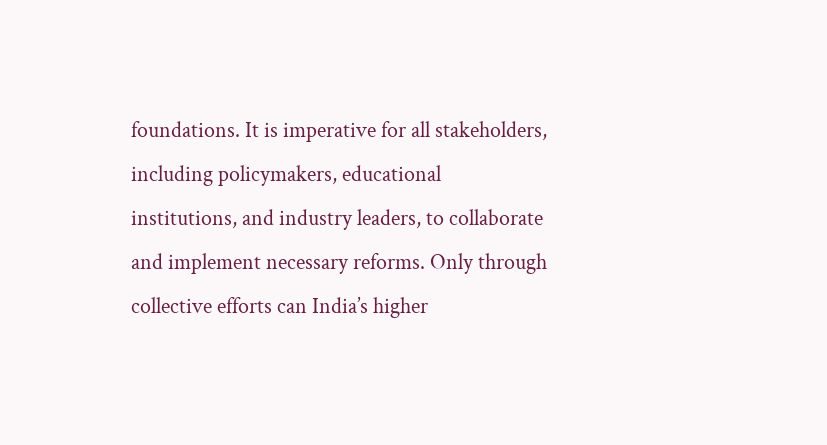foundations. It is imperative for all stakeholders, including policymakers, educational institutions, and industry leaders, to collaborate and implement necessary reforms. Only through collective efforts can India’s higher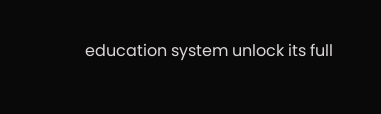education system unlock its full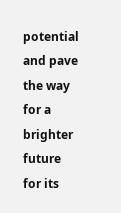potential and pave the way for a brighter future for its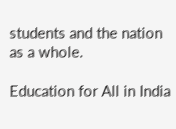students and the nation as a whole.

Education for All in India